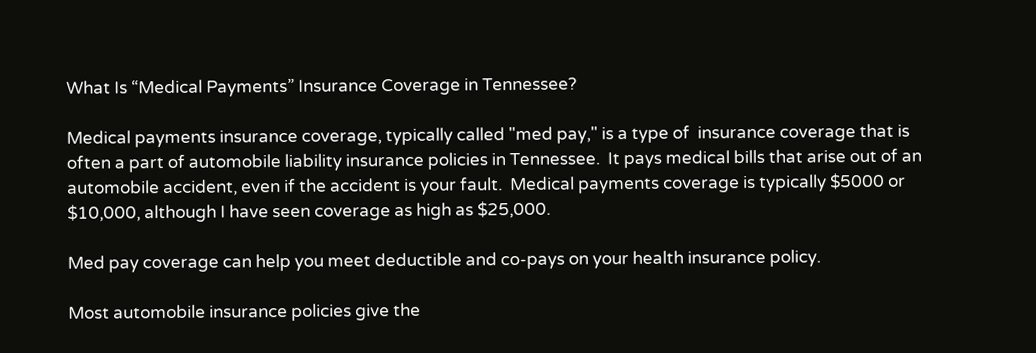What Is “Medical Payments” Insurance Coverage in Tennessee?

Medical payments insurance coverage, typically called "med pay," is a type of  insurance coverage that is often a part of automobile liability insurance policies in Tennessee.  It pays medical bills that arise out of an automobile accident, even if the accident is your fault.  Medical payments coverage is typically $5000 or $10,000, although I have seen coverage as high as $25,000.

Med pay coverage can help you meet deductible and co-pays on your health insurance policy.

Most automobile insurance policies give the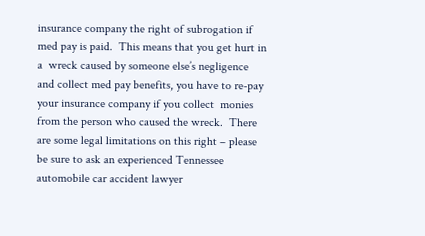insurance company the right of subrogation if med pay is paid.  This means that you get hurt in a  wreck caused by someone else’s negligence and collect med pay benefits, you have to re-pay your insurance company if you collect  monies from the person who caused the wreck.  There are some legal limitations on this right – please be sure to ask an experienced Tennessee automobile car accident lawyer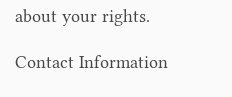about your rights.

Contact Information